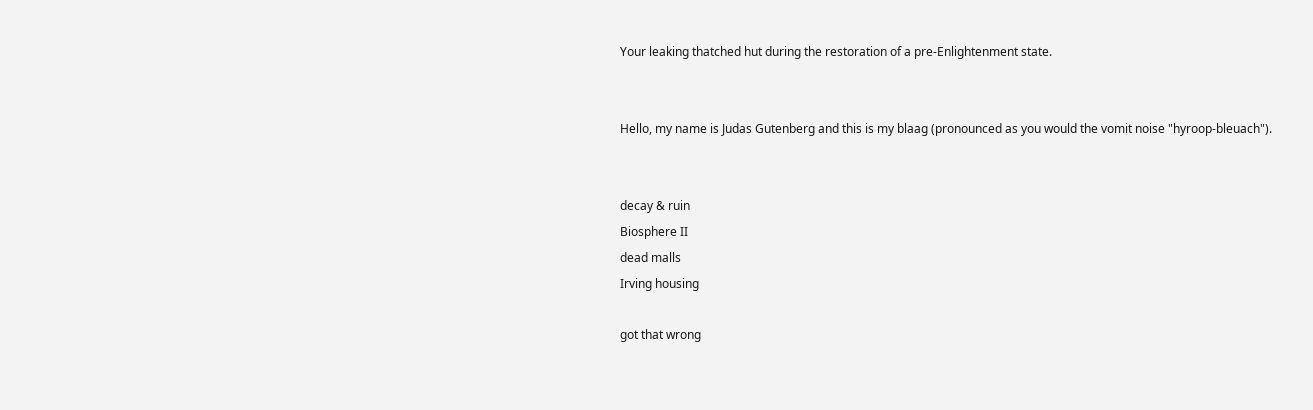Your leaking thatched hut during the restoration of a pre-Enlightenment state.


Hello, my name is Judas Gutenberg and this is my blaag (pronounced as you would the vomit noise "hyroop-bleuach").


decay & ruin
Biosphere II
dead malls
Irving housing

got that wrong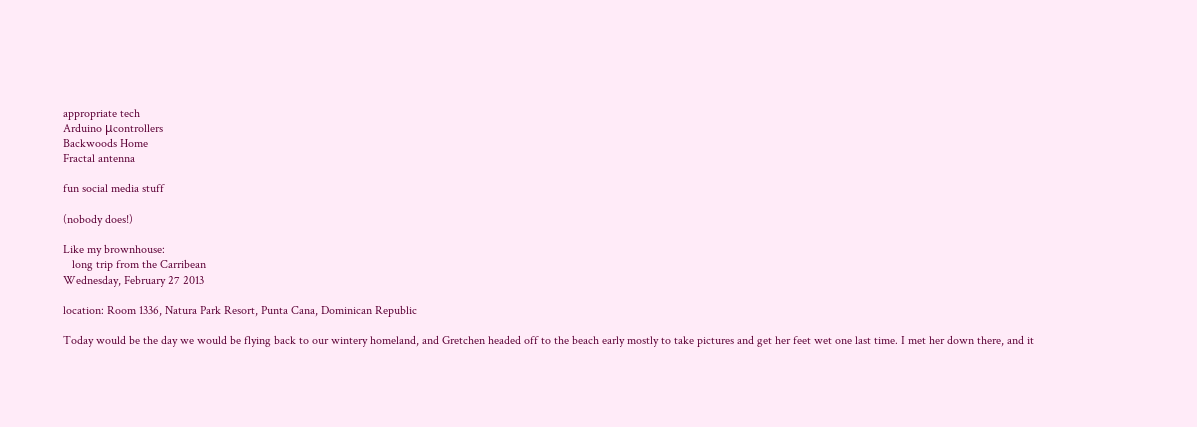appropriate tech
Arduino μcontrollers
Backwoods Home
Fractal antenna

fun social media stuff

(nobody does!)

Like my brownhouse:
   long trip from the Carribean
Wednesday, February 27 2013

location: Room 1336, Natura Park Resort, Punta Cana, Dominican Republic

Today would be the day we would be flying back to our wintery homeland, and Gretchen headed off to the beach early mostly to take pictures and get her feet wet one last time. I met her down there, and it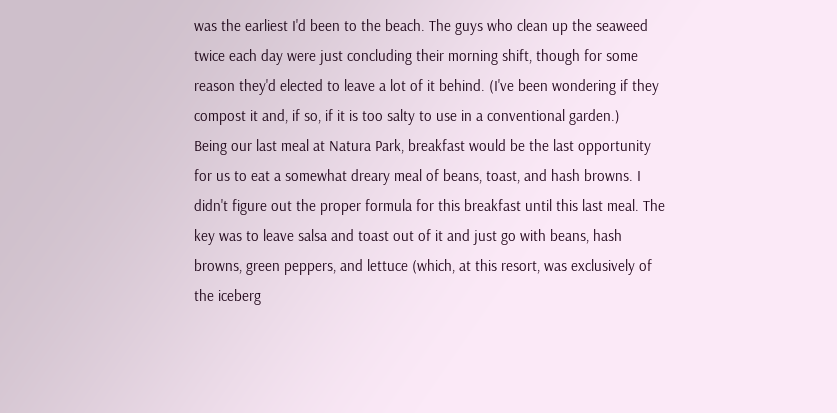was the earliest I'd been to the beach. The guys who clean up the seaweed twice each day were just concluding their morning shift, though for some reason they'd elected to leave a lot of it behind. (I've been wondering if they compost it and, if so, if it is too salty to use in a conventional garden.)
Being our last meal at Natura Park, breakfast would be the last opportunity for us to eat a somewhat dreary meal of beans, toast, and hash browns. I didn't figure out the proper formula for this breakfast until this last meal. The key was to leave salsa and toast out of it and just go with beans, hash browns, green peppers, and lettuce (which, at this resort, was exclusively of the iceberg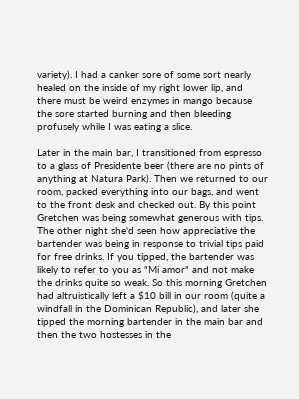variety). I had a canker sore of some sort nearly healed on the inside of my right lower lip, and there must be weird enzymes in mango because the sore started burning and then bleeding profusely while I was eating a slice.

Later in the main bar, I transitioned from espresso to a glass of Presidente beer (there are no pints of anything at Natura Park). Then we returned to our room, packed everything into our bags, and went to the front desk and checked out. By this point Gretchen was being somewhat generous with tips. The other night she'd seen how appreciative the bartender was being in response to trivial tips paid for free drinks. If you tipped, the bartender was likely to refer to you as "Mi amor" and not make the drinks quite so weak. So this morning Gretchen had altruistically left a $10 bill in our room (quite a windfall in the Dominican Republic), and later she tipped the morning bartender in the main bar and then the two hostesses in the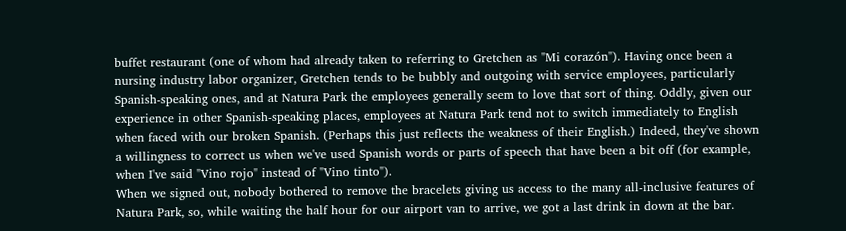buffet restaurant (one of whom had already taken to referring to Gretchen as "Mi corazón"). Having once been a nursing industry labor organizer, Gretchen tends to be bubbly and outgoing with service employees, particularly Spanish-speaking ones, and at Natura Park the employees generally seem to love that sort of thing. Oddly, given our experience in other Spanish-speaking places, employees at Natura Park tend not to switch immediately to English when faced with our broken Spanish. (Perhaps this just reflects the weakness of their English.) Indeed, they've shown a willingness to correct us when we've used Spanish words or parts of speech that have been a bit off (for example, when I've said "Vino rojo" instead of "Vino tinto").
When we signed out, nobody bothered to remove the bracelets giving us access to the many all-inclusive features of Natura Park, so, while waiting the half hour for our airport van to arrive, we got a last drink in down at the bar.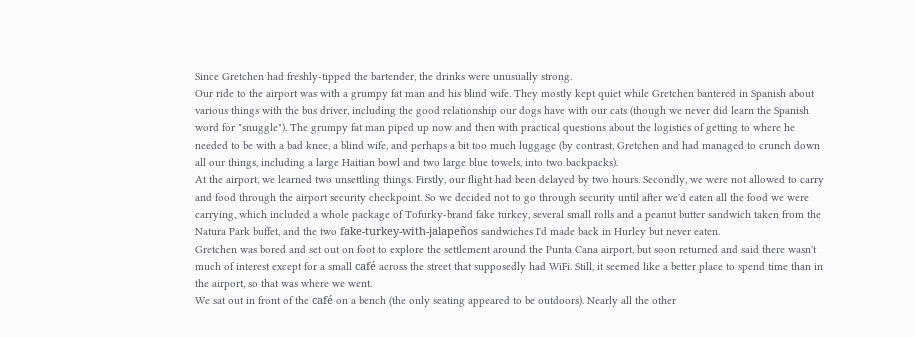Since Gretchen had freshly-tipped the bartender, the drinks were unusually strong.
Our ride to the airport was with a grumpy fat man and his blind wife. They mostly kept quiet while Gretchen bantered in Spanish about various things with the bus driver, including the good relationship our dogs have with our cats (though we never did learn the Spanish word for "snuggle"). The grumpy fat man piped up now and then with practical questions about the logistics of getting to where he needed to be with a bad knee, a blind wife, and perhaps a bit too much luggage (by contrast, Gretchen and had managed to crunch down all our things, including a large Haitian bowl and two large blue towels, into two backpacks).
At the airport, we learned two unsettling things. Firstly, our flight had been delayed by two hours. Secondly, we were not allowed to carry and food through the airport security checkpoint. So we decided not to go through security until after we'd eaten all the food we were carrying, which included a whole package of Tofurky-brand fake turkey, several small rolls and a peanut butter sandwich taken from the Natura Park buffet, and the two fake-turkey-with-jalapeños sandwiches I'd made back in Hurley but never eaten.
Gretchen was bored and set out on foot to explore the settlement around the Punta Cana airport, but soon returned and said there wasn't much of interest except for a small café across the street that supposedly had WiFi. Still, it seemed like a better place to spend time than in the airport, so that was where we went.
We sat out in front of the café on a bench (the only seating appeared to be outdoors). Nearly all the other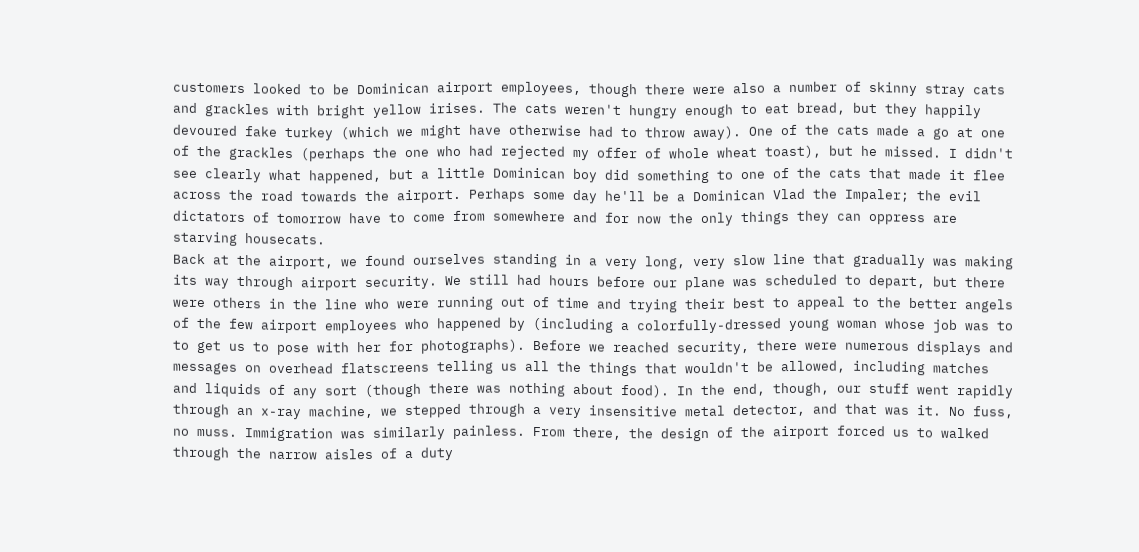customers looked to be Dominican airport employees, though there were also a number of skinny stray cats and grackles with bright yellow irises. The cats weren't hungry enough to eat bread, but they happily devoured fake turkey (which we might have otherwise had to throw away). One of the cats made a go at one of the grackles (perhaps the one who had rejected my offer of whole wheat toast), but he missed. I didn't see clearly what happened, but a little Dominican boy did something to one of the cats that made it flee across the road towards the airport. Perhaps some day he'll be a Dominican Vlad the Impaler; the evil dictators of tomorrow have to come from somewhere and for now the only things they can oppress are starving housecats.
Back at the airport, we found ourselves standing in a very long, very slow line that gradually was making its way through airport security. We still had hours before our plane was scheduled to depart, but there were others in the line who were running out of time and trying their best to appeal to the better angels of the few airport employees who happened by (including a colorfully-dressed young woman whose job was to to get us to pose with her for photographs). Before we reached security, there were numerous displays and messages on overhead flatscreens telling us all the things that wouldn't be allowed, including matches and liquids of any sort (though there was nothing about food). In the end, though, our stuff went rapidly through an x-ray machine, we stepped through a very insensitive metal detector, and that was it. No fuss, no muss. Immigration was similarly painless. From there, the design of the airport forced us to walked through the narrow aisles of a duty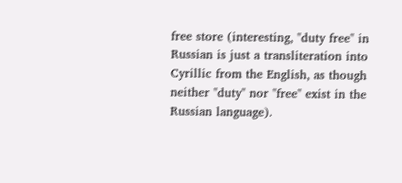free store (interesting, "duty free" in Russian is just a transliteration into Cyrillic from the English, as though neither "duty" nor "free" exist in the Russian language).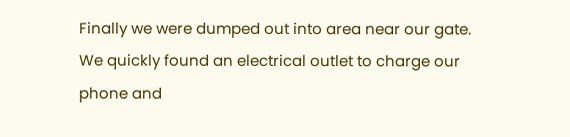Finally we were dumped out into area near our gate.
We quickly found an electrical outlet to charge our phone and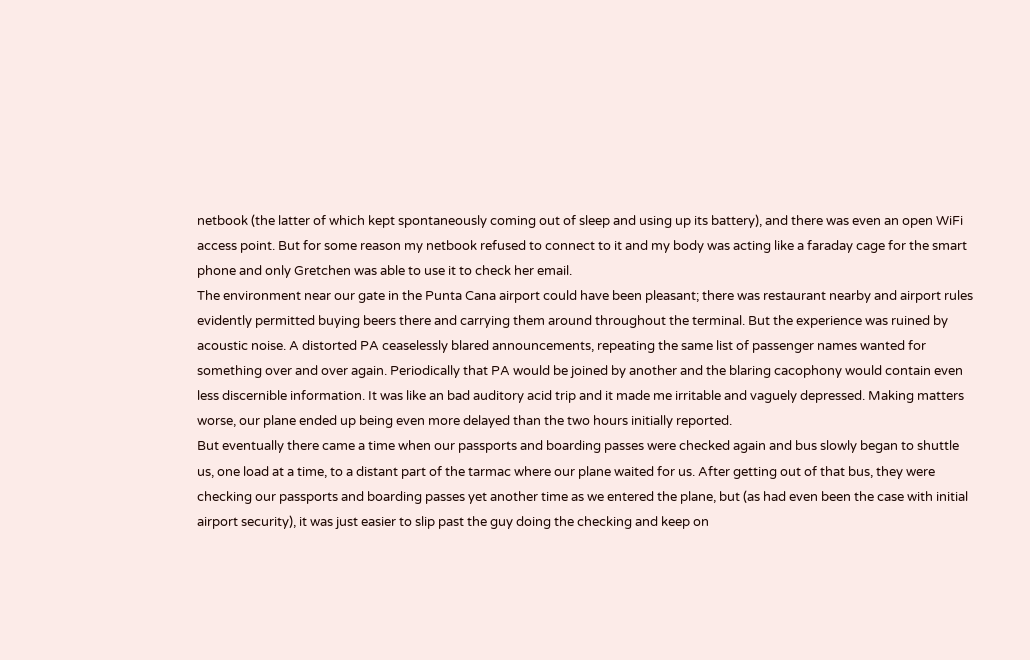netbook (the latter of which kept spontaneously coming out of sleep and using up its battery), and there was even an open WiFi access point. But for some reason my netbook refused to connect to it and my body was acting like a faraday cage for the smart phone and only Gretchen was able to use it to check her email.
The environment near our gate in the Punta Cana airport could have been pleasant; there was restaurant nearby and airport rules evidently permitted buying beers there and carrying them around throughout the terminal. But the experience was ruined by acoustic noise. A distorted PA ceaselessly blared announcements, repeating the same list of passenger names wanted for something over and over again. Periodically that PA would be joined by another and the blaring cacophony would contain even less discernible information. It was like an bad auditory acid trip and it made me irritable and vaguely depressed. Making matters worse, our plane ended up being even more delayed than the two hours initially reported.
But eventually there came a time when our passports and boarding passes were checked again and bus slowly began to shuttle us, one load at a time, to a distant part of the tarmac where our plane waited for us. After getting out of that bus, they were checking our passports and boarding passes yet another time as we entered the plane, but (as had even been the case with initial airport security), it was just easier to slip past the guy doing the checking and keep on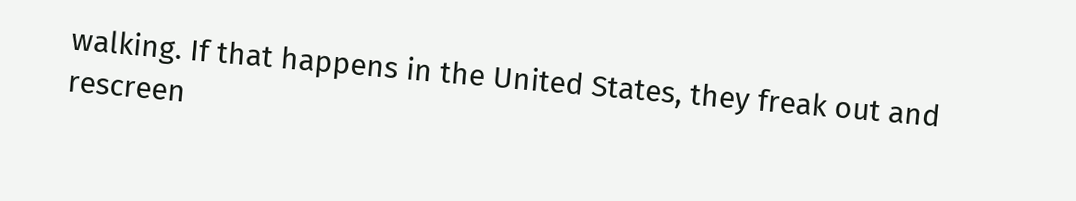walking. If that happens in the United States, they freak out and rescreen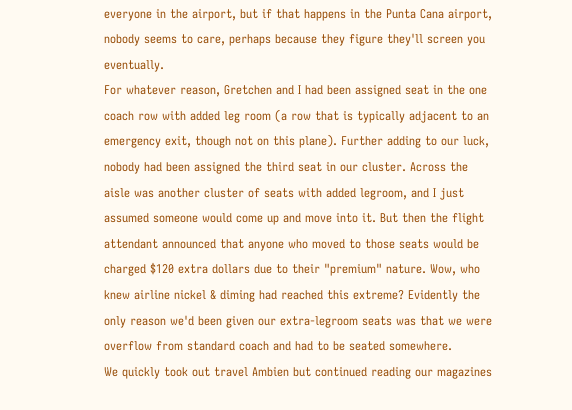everyone in the airport, but if that happens in the Punta Cana airport, nobody seems to care, perhaps because they figure they'll screen you eventually.
For whatever reason, Gretchen and I had been assigned seat in the one coach row with added leg room (a row that is typically adjacent to an emergency exit, though not on this plane). Further adding to our luck, nobody had been assigned the third seat in our cluster. Across the aisle was another cluster of seats with added legroom, and I just assumed someone would come up and move into it. But then the flight attendant announced that anyone who moved to those seats would be charged $120 extra dollars due to their "premium" nature. Wow, who knew airline nickel & diming had reached this extreme? Evidently the only reason we'd been given our extra-legroom seats was that we were overflow from standard coach and had to be seated somewhere.
We quickly took out travel Ambien but continued reading our magazines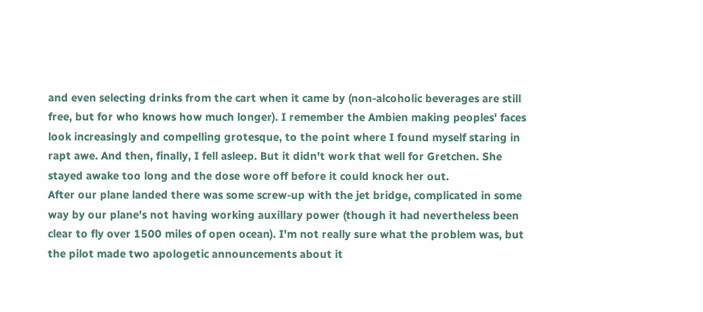and even selecting drinks from the cart when it came by (non-alcoholic beverages are still free, but for who knows how much longer). I remember the Ambien making peoples' faces look increasingly and compelling grotesque, to the point where I found myself staring in rapt awe. And then, finally, I fell asleep. But it didn't work that well for Gretchen. She stayed awake too long and the dose wore off before it could knock her out.
After our plane landed there was some screw-up with the jet bridge, complicated in some way by our plane's not having working auxillary power (though it had nevertheless been clear to fly over 1500 miles of open ocean). I'm not really sure what the problem was, but the pilot made two apologetic announcements about it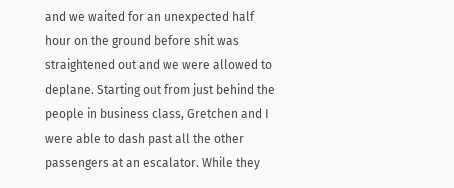and we waited for an unexpected half hour on the ground before shit was straightened out and we were allowed to deplane. Starting out from just behind the people in business class, Gretchen and I were able to dash past all the other passengers at an escalator. While they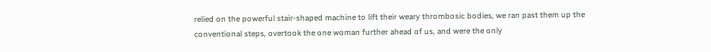relied on the powerful stair-shaped machine to lift their weary thrombosic bodies, we ran past them up the conventional steps, overtook the one woman further ahead of us, and were the only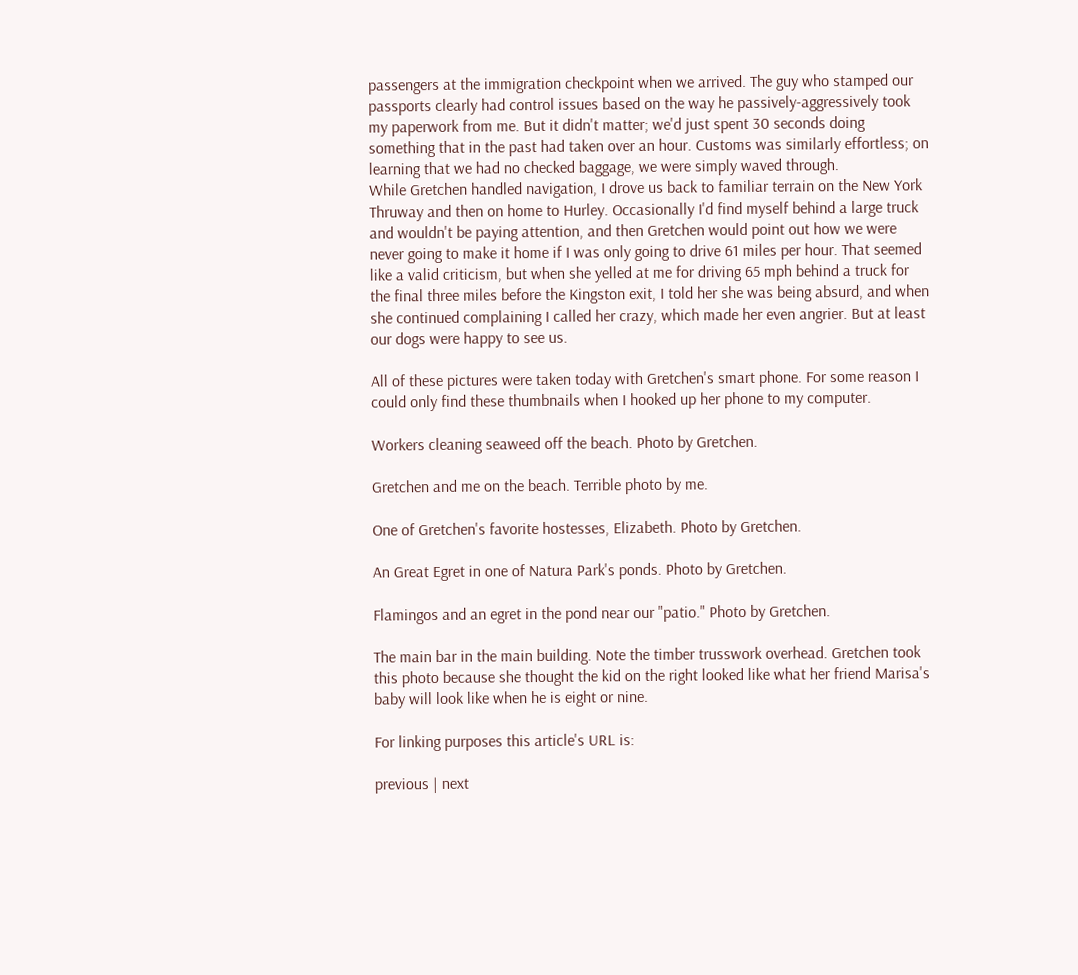passengers at the immigration checkpoint when we arrived. The guy who stamped our passports clearly had control issues based on the way he passively-aggressively took my paperwork from me. But it didn't matter; we'd just spent 30 seconds doing something that in the past had taken over an hour. Customs was similarly effortless; on learning that we had no checked baggage, we were simply waved through.
While Gretchen handled navigation, I drove us back to familiar terrain on the New York Thruway and then on home to Hurley. Occasionally I'd find myself behind a large truck and wouldn't be paying attention, and then Gretchen would point out how we were never going to make it home if I was only going to drive 61 miles per hour. That seemed like a valid criticism, but when she yelled at me for driving 65 mph behind a truck for the final three miles before the Kingston exit, I told her she was being absurd, and when she continued complaining I called her crazy, which made her even angrier. But at least our dogs were happy to see us.

All of these pictures were taken today with Gretchen's smart phone. For some reason I could only find these thumbnails when I hooked up her phone to my computer.

Workers cleaning seaweed off the beach. Photo by Gretchen.

Gretchen and me on the beach. Terrible photo by me.

One of Gretchen's favorite hostesses, Elizabeth. Photo by Gretchen.

An Great Egret in one of Natura Park's ponds. Photo by Gretchen.

Flamingos and an egret in the pond near our "patio." Photo by Gretchen.

The main bar in the main building. Note the timber trusswork overhead. Gretchen took this photo because she thought the kid on the right looked like what her friend Marisa's baby will look like when he is eight or nine.

For linking purposes this article's URL is:

previous | next